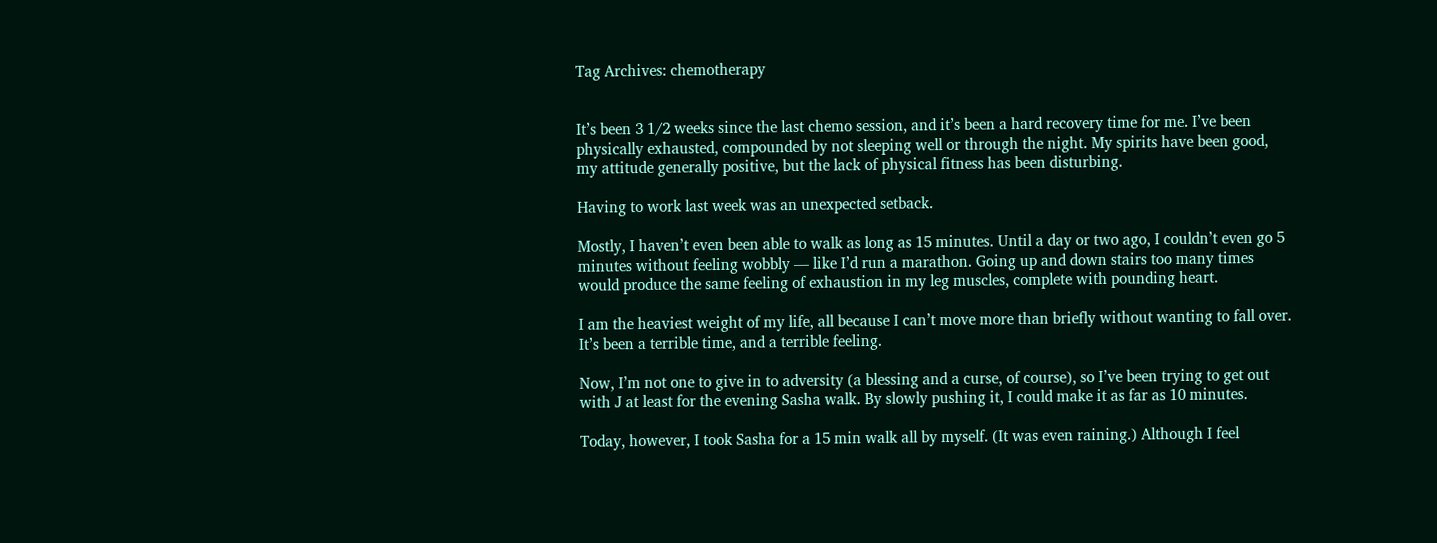Tag Archives: chemotherapy


It’s been 3 1/2 weeks since the last chemo session, and it’s been a hard recovery time for me. I’ve been physically exhausted, compounded by not sleeping well or through the night. My spirits have been good, my attitude generally positive, but the lack of physical fitness has been disturbing.

Having to work last week was an unexpected setback.

Mostly, I haven’t even been able to walk as long as 15 minutes. Until a day or two ago, I couldn’t even go 5 minutes without feeling wobbly — like I’d run a marathon. Going up and down stairs too many times would produce the same feeling of exhaustion in my leg muscles, complete with pounding heart.

I am the heaviest weight of my life, all because I can’t move more than briefly without wanting to fall over. It’s been a terrible time, and a terrible feeling.

Now, I’m not one to give in to adversity (a blessing and a curse, of course), so I’ve been trying to get out with J at least for the evening Sasha walk. By slowly pushing it, I could make it as far as 10 minutes.

Today, however, I took Sasha for a 15 min walk all by myself. (It was even raining.) Although I feel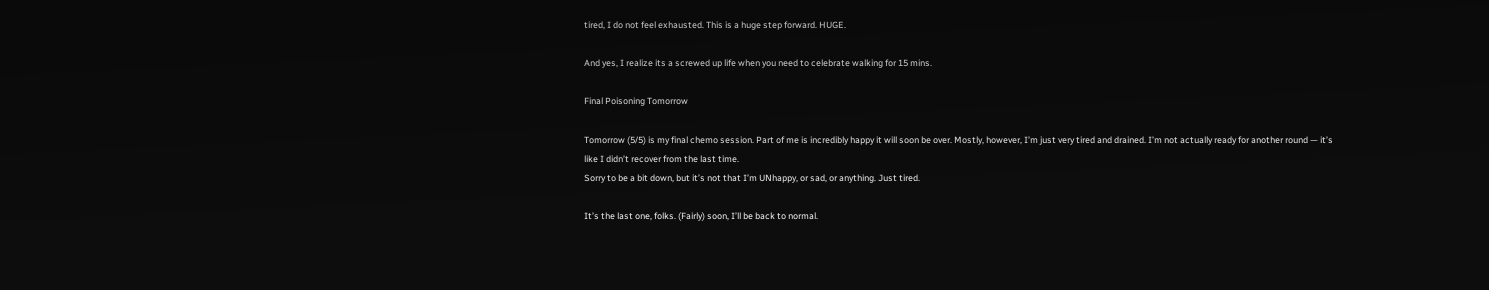tired, I do not feel exhausted. This is a huge step forward. HUGE.

And yes, I realize its a screwed up life when you need to celebrate walking for 15 mins.

Final Poisoning Tomorrow

Tomorrow (5/5) is my final chemo session. Part of me is incredibly happy it will soon be over. Mostly, however, I’m just very tired and drained. I’m not actually ready for another round — it’s like I didn’t recover from the last time.
Sorry to be a bit down, but it’s not that I’m UNhappy, or sad, or anything. Just tired.

It’s the last one, folks. (Fairly) soon, I’ll be back to normal.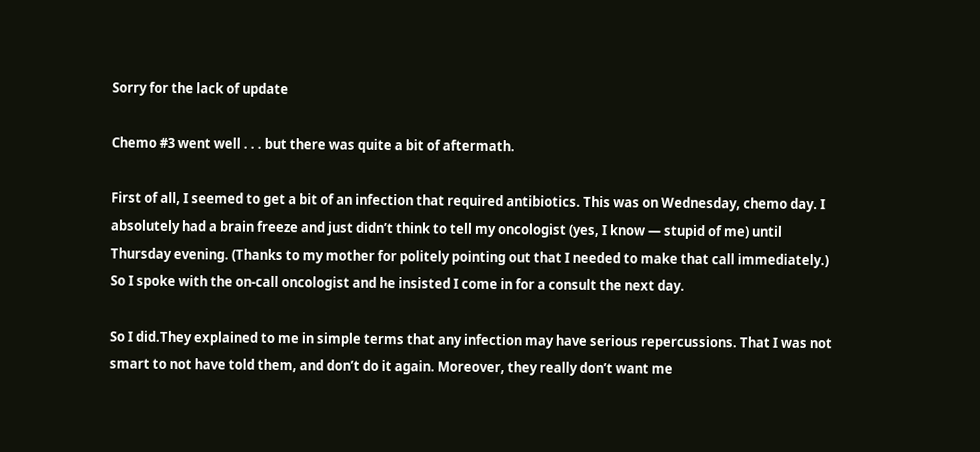Sorry for the lack of update

Chemo #3 went well . . . but there was quite a bit of aftermath.

First of all, I seemed to get a bit of an infection that required antibiotics. This was on Wednesday, chemo day. I absolutely had a brain freeze and just didn’t think to tell my oncologist (yes, I know — stupid of me) until Thursday evening. (Thanks to my mother for politely pointing out that I needed to make that call immediately.) So I spoke with the on-call oncologist and he insisted I come in for a consult the next day.

So I did.They explained to me in simple terms that any infection may have serious repercussions. That I was not smart to not have told them, and don’t do it again. Moreover, they really don’t want me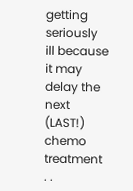getting seriously ill because it may delay the next (LAST!) chemo treatment . .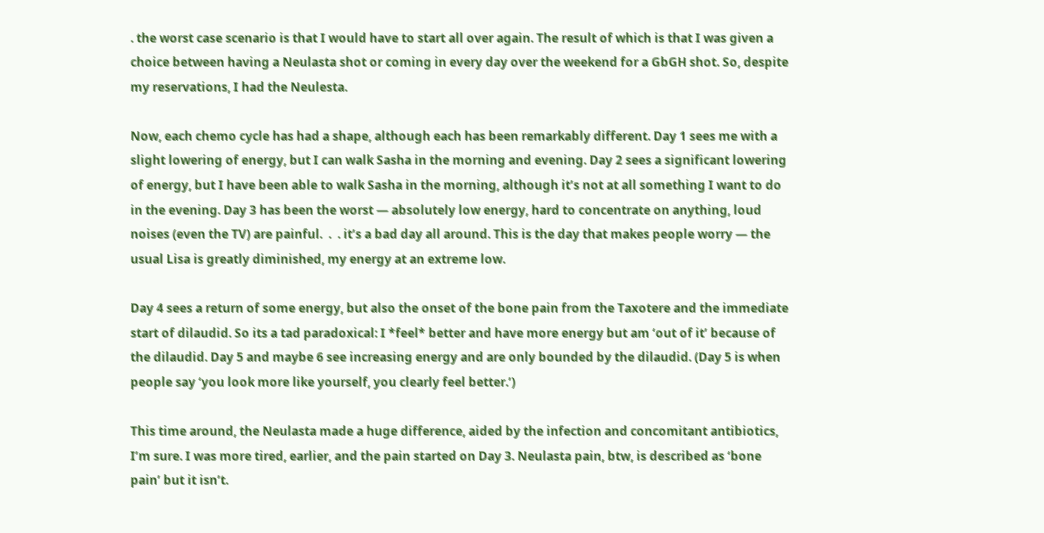. the worst case scenario is that I would have to start all over again. The result of which is that I was given a choice between having a Neulasta shot or coming in every day over the weekend for a GbGH shot. So, despite my reservations, I had the Neulesta.

Now, each chemo cycle has had a shape, although each has been remarkably different. Day 1 sees me with a slight lowering of energy, but I can walk Sasha in the morning and evening. Day 2 sees a significant lowering of energy, but I have been able to walk Sasha in the morning, although it’s not at all something I want to do in the evening. Day 3 has been the worst — absolutely low energy, hard to concentrate on anything, loud noises (even the TV) are painful.  .  . it’s a bad day all around. This is the day that makes people worry — the usual Lisa is greatly diminished, my energy at an extreme low.

Day 4 sees a return of some energy, but also the onset of the bone pain from the Taxotere and the immediate start of dilaudid. So its a tad paradoxical: I *feel* better and have more energy but am ‘out of it’ because of the dilaudid. Day 5 and maybe 6 see increasing energy and are only bounded by the dilaudid. (Day 5 is when people say ‘you look more like yourself, you clearly feel better.’)

This time around, the Neulasta made a huge difference, aided by the infection and concomitant antibiotics, I’m sure. I was more tired, earlier, and the pain started on Day 3. Neulasta pain, btw, is described as ‘bone pain’ but it isn’t.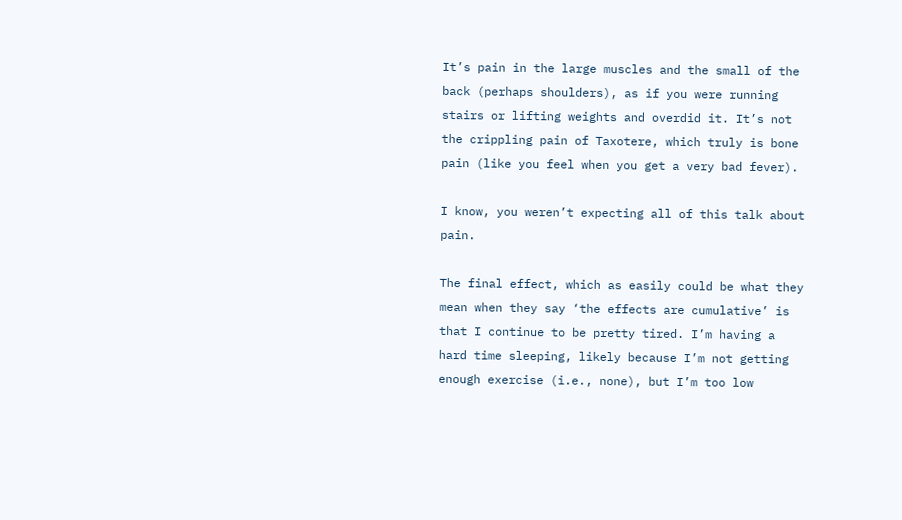It’s pain in the large muscles and the small of the back (perhaps shoulders), as if you were running stairs or lifting weights and overdid it. It’s not the crippling pain of Taxotere, which truly is bone pain (like you feel when you get a very bad fever).

I know, you weren’t expecting all of this talk about pain.

The final effect, which as easily could be what they mean when they say ‘the effects are cumulative’ is that I continue to be pretty tired. I’m having a hard time sleeping, likely because I’m not getting enough exercise (i.e., none), but I’m too low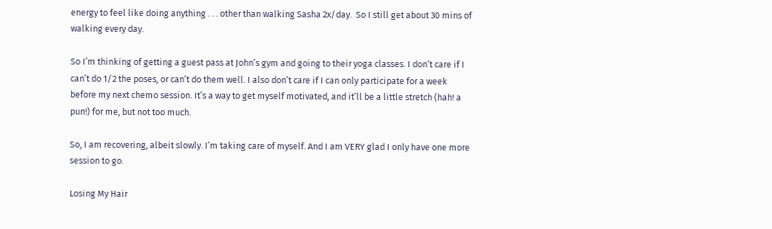energy to feel like doing anything . . . other than walking Sasha 2x/day.  So I still get about 30 mins of walking every day.

So I’m thinking of getting a guest pass at John’s gym and going to their yoga classes. I don’t care if I can’t do 1/2 the poses, or can’t do them well. I also don’t care if I can only participate for a week before my next chemo session. It’s a way to get myself motivated, and it’ll be a little stretch (hah! a pun!) for me, but not too much.

So, I am recovering, albeit slowly. I’m taking care of myself. And I am VERY glad I only have one more session to go.

Losing My Hair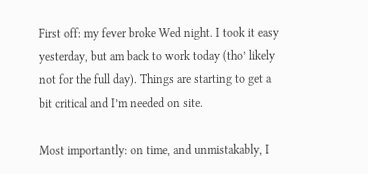First off: my fever broke Wed night. I took it easy yesterday, but am back to work today (tho’ likely not for the full day). Things are starting to get a bit critical and I’m needed on site.

Most importantly: on time, and unmistakably, I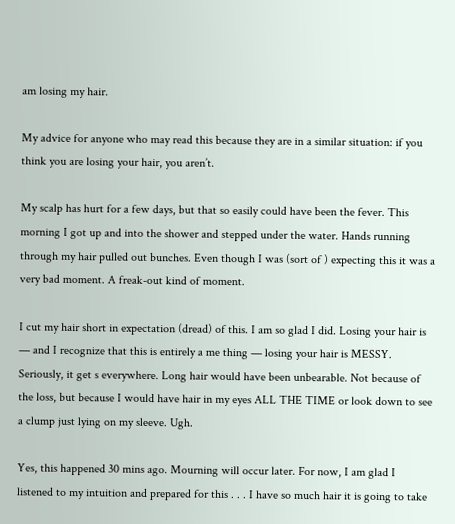am losing my hair.

My advice for anyone who may read this because they are in a similar situation: if you think you are losing your hair, you aren’t.

My scalp has hurt for a few days, but that so easily could have been the fever. This morning I got up and into the shower and stepped under the water. Hands running through my hair pulled out bunches. Even though I was (sort of ) expecting this it was a very bad moment. A freak-out kind of moment.

I cut my hair short in expectation (dread) of this. I am so glad I did. Losing your hair is — and I recognize that this is entirely a me thing — losing your hair is MESSY. Seriously, it get s everywhere. Long hair would have been unbearable. Not because of the loss, but because I would have hair in my eyes ALL THE TIME or look down to see a clump just lying on my sleeve. Ugh.

Yes, this happened 30 mins ago. Mourning will occur later. For now, I am glad I listened to my intuition and prepared for this . . . I have so much hair it is going to take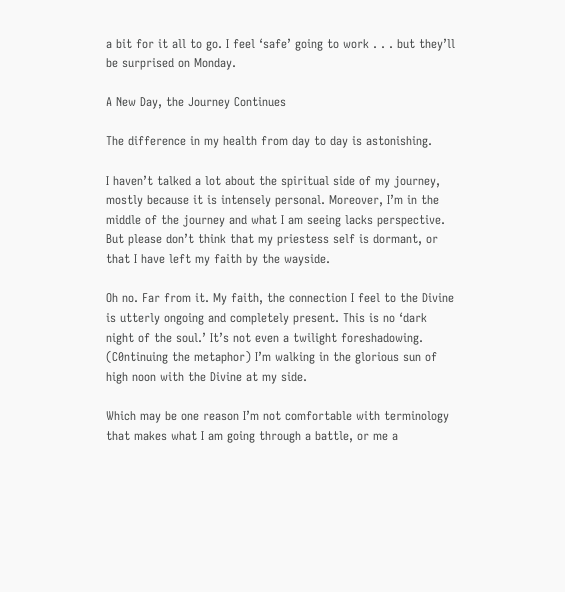a bit for it all to go. I feel ‘safe’ going to work . . . but they’ll be surprised on Monday.

A New Day, the Journey Continues

The difference in my health from day to day is astonishing.

I haven’t talked a lot about the spiritual side of my journey, mostly because it is intensely personal. Moreover, I’m in the middle of the journey and what I am seeing lacks perspective. But please don’t think that my priestess self is dormant, or that I have left my faith by the wayside.

Oh no. Far from it. My faith, the connection I feel to the Divine is utterly ongoing and completely present. This is no ‘dark night of the soul.’ It’s not even a twilight foreshadowing. (C0ntinuing the metaphor) I’m walking in the glorious sun of high noon with the Divine at my side.

Which may be one reason I’m not comfortable with terminology that makes what I am going through a battle, or me a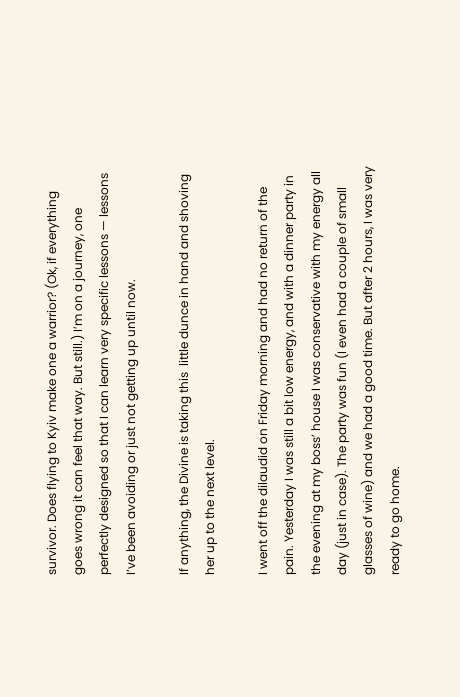survivor. Does flying to Kyiv make one a warrior? (Ok, if everything goes wrong it can feel that way. But still.) I’m on a journey, one perfectly designed so that I can learn very specific lessons — lessons I’ve been avoiding or just not getting up until now.

If anything, the Divine is taking this  little dunce in hand and shoving her up to the next level.

I went off the dilaudid on Friday morning and had no return of the pain. Yesterday I was still a bit low energy, and with a dinner party in the evening at my boss’ house I was conservative with my energy all day (just in case). The party was fun (I even had a couple of small glasses of wine) and we had a good time. But after 2 hours, I was very ready to go home.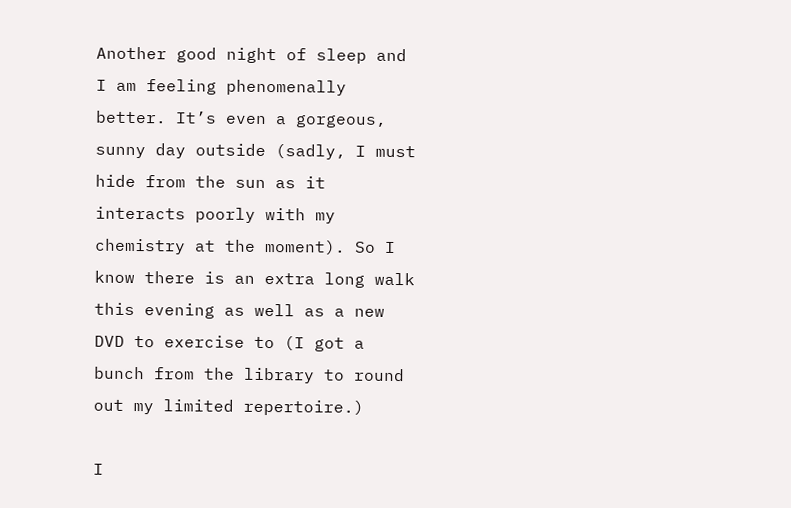Another good night of sleep and I am feeling phenomenally better. It’s even a gorgeous, sunny day outside (sadly, I must hide from the sun as it interacts poorly with my chemistry at the moment). So I know there is an extra long walk this evening as well as a new DVD to exercise to (I got a bunch from the library to round out my limited repertoire.)

I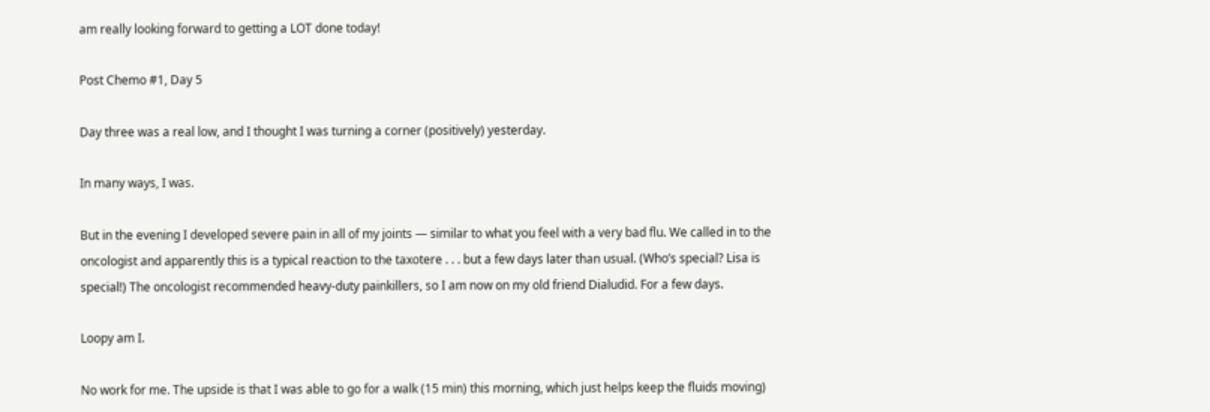am really looking forward to getting a LOT done today!

Post Chemo #1, Day 5

Day three was a real low, and I thought I was turning a corner (positively) yesterday.

In many ways, I was.

But in the evening I developed severe pain in all of my joints — similar to what you feel with a very bad flu. We called in to the oncologist and apparently this is a typical reaction to the taxotere . . . but a few days later than usual. (Who’s special? Lisa is special!) The oncologist recommended heavy-duty painkillers, so I am now on my old friend Dialudid. For a few days.

Loopy am I.

No work for me. The upside is that I was able to go for a walk (15 min) this morning, which just helps keep the fluids moving)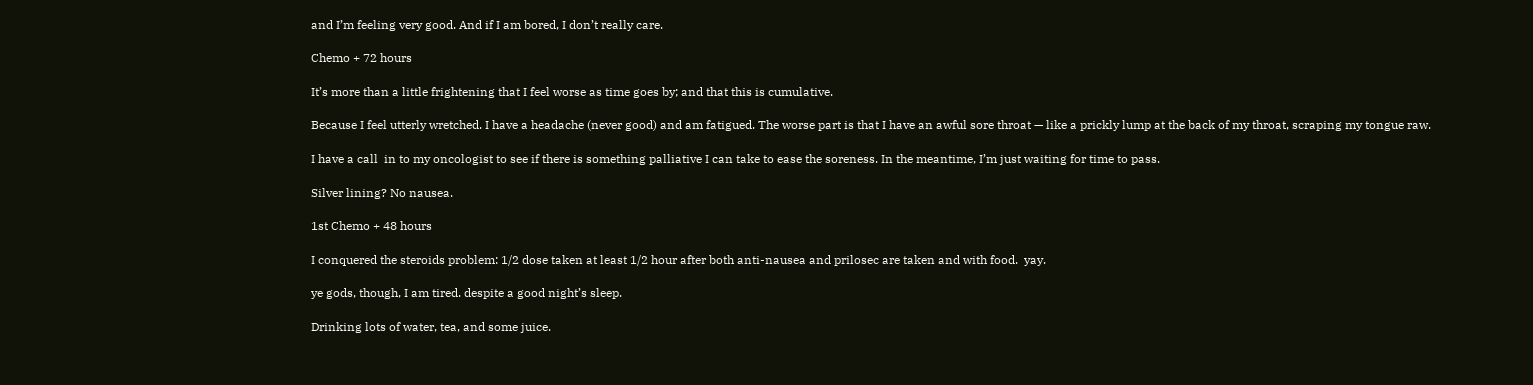and I’m feeling very good. And if I am bored, I don’t really care.

Chemo + 72 hours

It’s more than a little frightening that I feel worse as time goes by; and that this is cumulative.

Because I feel utterly wretched. I have a headache (never good) and am fatigued. The worse part is that I have an awful sore throat — like a prickly lump at the back of my throat, scraping my tongue raw.

I have a call  in to my oncologist to see if there is something palliative I can take to ease the soreness. In the meantime, I’m just waiting for time to pass.

Silver lining? No nausea.

1st Chemo + 48 hours

I conquered the steroids problem: 1/2 dose taken at least 1/2 hour after both anti-nausea and prilosec are taken and with food.  yay.

ye gods, though, I am tired. despite a good night’s sleep.

Drinking lots of water, tea, and some juice.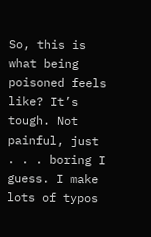So, this is what being poisoned feels like? It’s tough. Not painful, just . . . boring I guess. I make lots of typos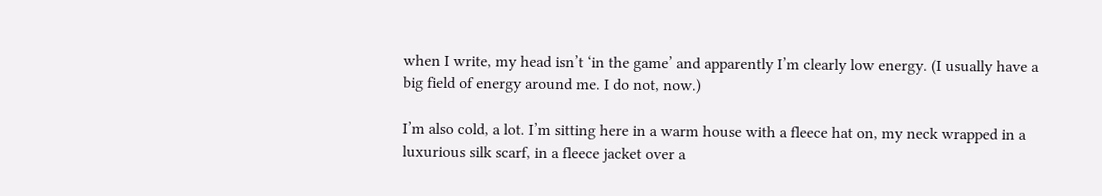when I write, my head isn’t ‘in the game’ and apparently I’m clearly low energy. (I usually have a big field of energy around me. I do not, now.)

I’m also cold, a lot. I’m sitting here in a warm house with a fleece hat on, my neck wrapped in a luxurious silk scarf, in a fleece jacket over a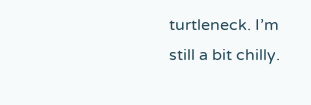turtleneck. I’m still a bit chilly.